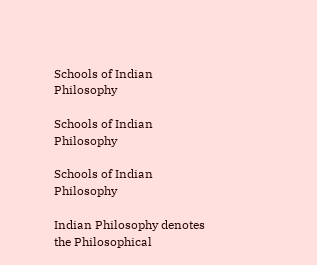Schools of Indian Philosophy

Schools of Indian Philosophy

Schools of Indian Philosophy

Indian Philosophy denotes the Philosophical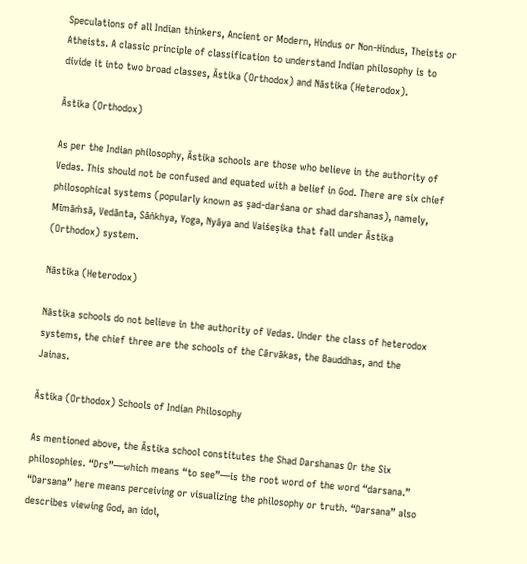Speculations of all Indian thinkers, Ancient or Modern, Hindus or Non-Hindus, Theists or Atheists. A classic principle of classification to understand Indian philosophy is to divide it into two broad classes, Āstika (Orthodox) and Nāstika (Heterodox).

Āstika (Orthodox)

As per the Indian philosophy, Āstika schools are those who believe in the authority of Vedas. This should not be confused and equated with a belief in God. There are six chief philosophical systems (popularly known as ṣad-darśana or shad darshanas), namely, Mīmāṁsā, Vedānta, Sāṅkhya, Yoga, Nyāya and Vaiśeṣika that fall under Āstika (Orthodox) system.

Nāstika (Heterodox)

Nāstika schools do not believe in the authority of Vedas. Under the class of heterodox systems, the chief three are the schools of the Cārvākas, the Bauddhas, and the Jainas.

Āstika (Orthodox) Schools of Indian Philosophy

As mentioned above, the Āstika school constitutes the Shad Darshanas Or the Six philosophies. “Drs”—which means “to see”—is the root word of the word “darsana.” “Darsana” here means perceiving or visualizing the philosophy or truth. “Darsana” also describes viewing God, an idol,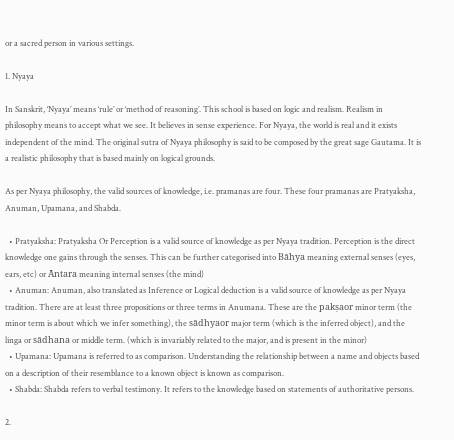or a sacred person in various settings.

1. Nyaya

In Sanskrit, ‘Nyaya’ means ‘rule’ or ‘method of reasoning’. This school is based on logic and realism. Realism in philosophy means to accept what we see. It believes in sense experience. For Nyaya, the world is real and it exists independent of the mind. The original sutra of Nyaya philosophy is said to be composed by the great sage Gautama. It is a realistic philosophy that is based mainly on logical grounds.

As per Nyaya philosophy, the valid sources of knowledge, i.e. pramanas are four. These four pramanas are Pratyaksha, Anuman, Upamana, and Shabda.

  • Pratyaksha: Pratyaksha Or Perception is a valid source of knowledge as per Nyaya tradition. Perception is the direct knowledge one gains through the senses. This can be further categorised into Bāhya meaning external senses (eyes, ears, etc) or Āntara meaning internal senses (the mind)
  • Anuman: Anuman, also translated as Inference or Logical deduction is a valid source of knowledge as per Nyaya tradition. There are at least three propositions or three terms in Anumana. These are the pakṣaor minor term (the minor term is about which we infer something), the sādhyaor major term (which is the inferred object), and the linga or sādhana or middle term. (which is invariably related to the major, and is present in the minor)
  • Upamana: Upamana is referred to as comparison. Understanding the relationship between a name and objects based on a description of their resemblance to a known object is known as comparison.
  • Shabda: Shabda refers to verbal testimony. It refers to the knowledge based on statements of authoritative persons.

2.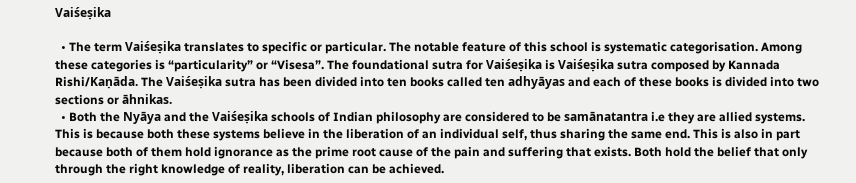Vaiśeṣika

  • The term Vaiśeṣika translates to specific or particular. The notable feature of this school is systematic categorisation. Among these categories is “particularity” or “Visesa”. The foundational sutra for Vaiśeṣika is Vaiśeṣika sutra composed by Kannada Rishi/Kaṇāda. The Vaiśeṣika sutra has been divided into ten books called ten adhyāyas and each of these books is divided into two sections or āhnikas.
  • Both the Nyāya and the Vaiśeṣika schools of Indian philosophy are considered to be samānatantra i.e they are allied systems. This is because both these systems believe in the liberation of an individual self, thus sharing the same end. This is also in part because both of them hold ignorance as the prime root cause of the pain and suffering that exists. Both hold the belief that only through the right knowledge of reality, liberation can be achieved.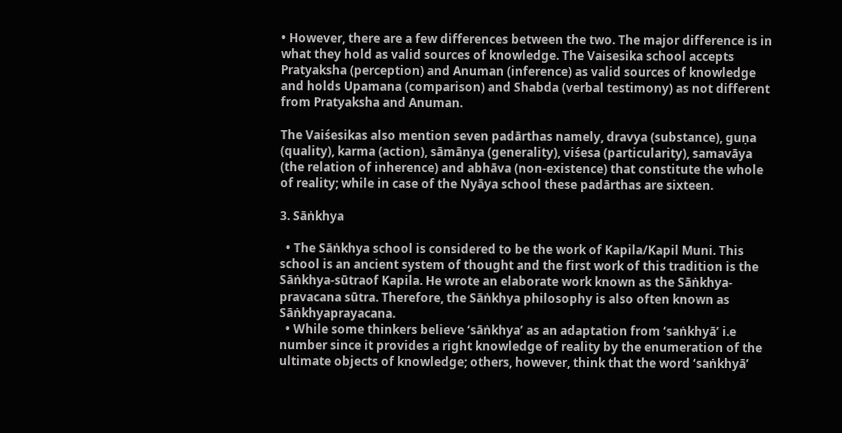• However, there are a few differences between the two. The major difference is in what they hold as valid sources of knowledge. The Vaisesika school accepts Pratyaksha (perception) and Anuman (inference) as valid sources of knowledge and holds Upamana (comparison) and Shabda (verbal testimony) as not different from Pratyaksha and Anuman.

The Vaiśesikas also mention seven padārthas namely, dravya (substance), guṇa (quality), karma (action), sāmānya (generality), viśesa (particularity), samavāya (the relation of inherence) and abhāva (non-existence) that constitute the whole of reality; while in case of the Nyāya school these padārthas are sixteen.

3. Sāṅkhya

  • The Sāṅkhya school is considered to be the work of Kapila/Kapil Muni. This school is an ancient system of thought and the first work of this tradition is the Sāṅkhya-sūtraof Kapila. He wrote an elaborate work known as the Sāṅkhya-pravacana sūtra. Therefore, the Sāṅkhya philosophy is also often known as Sāṅkhyaprayacana.
  • While some thinkers believe ‘sāṅkhya’ as an adaptation from ‘saṅkhyā’ i.e number since it provides a right knowledge of reality by the enumeration of the ultimate objects of knowledge; others, however, think that the word ‘saṅkhyā’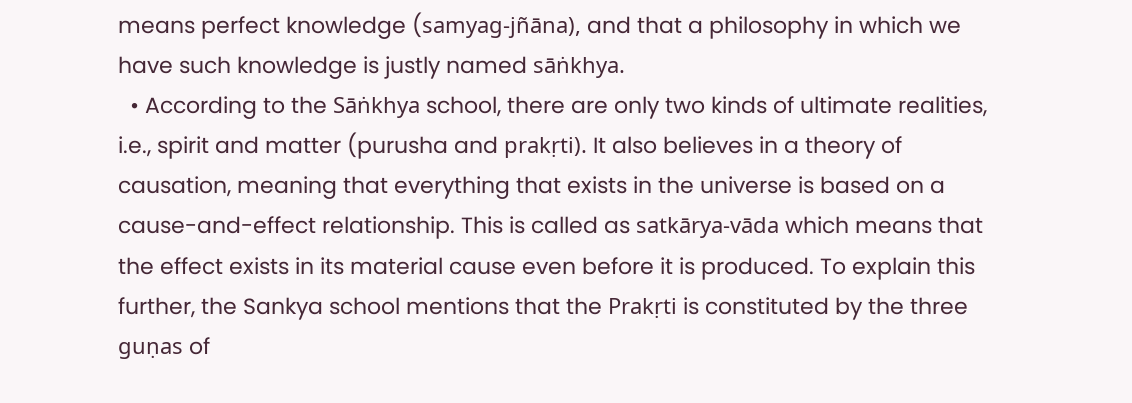means perfect knowledge (samyag-jñāna), and that a philosophy in which we have such knowledge is justly named sāṅkhya.
  • According to the Sāṅkhya school, there are only two kinds of ultimate realities, i.e., spirit and matter (purusha and prakṛti). It also believes in a theory of causation, meaning that everything that exists in the universe is based on a cause-and-effect relationship. This is called as satkārya-vāda which means that the effect exists in its material cause even before it is produced. To explain this further, the Sankya school mentions that the Prakṛti is constituted by the three guṇas of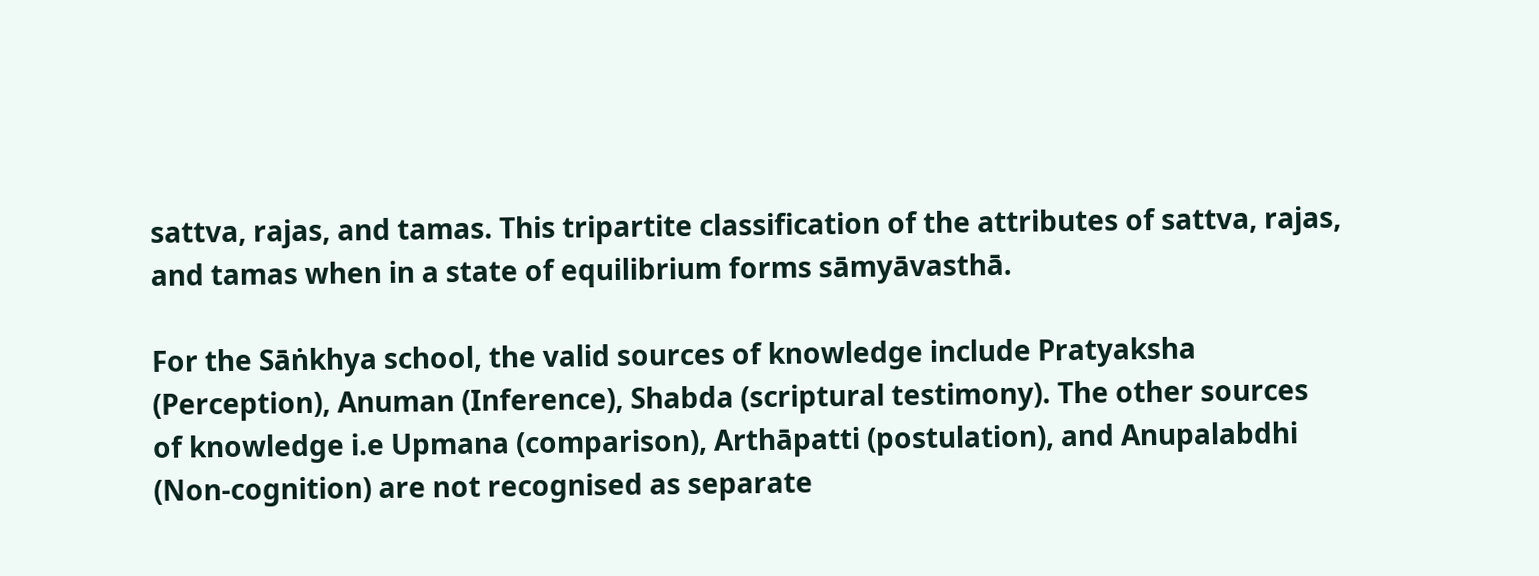sattva, rajas, and tamas. This tripartite classification of the attributes of sattva, rajas, and tamas when in a state of equilibrium forms sāmyāvasthā.

For the Sāṅkhya school, the valid sources of knowledge include Pratyaksha (Perception), Anuman (Inference), Shabda (scriptural testimony). The other sources of knowledge i.e Upmana (comparison), Arthāpatti (postulation), and Anupalabdhi (Non-cognition) are not recognised as separate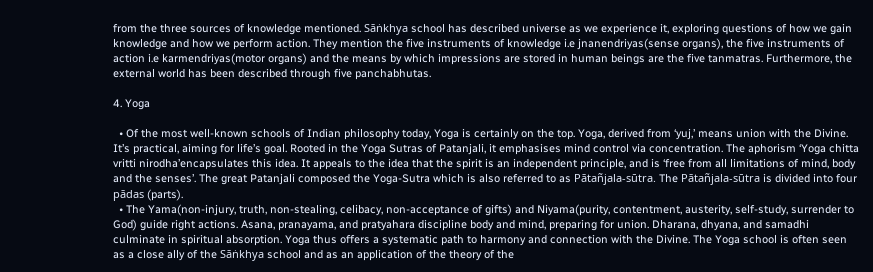from the three sources of knowledge mentioned. Sāṅkhya school has described universe as we experience it, exploring questions of how we gain knowledge and how we perform action. They mention the five instruments of knowledge i.e jnanendriyas(sense organs), the five instruments of action i.e karmendriyas(motor organs) and the means by which impressions are stored in human beings are the five tanmatras. Furthermore, the external world has been described through five panchabhutas.

4. Yoga

  • Of the most well-known schools of Indian philosophy today, Yoga is certainly on the top. Yoga, derived from ‘yuj,’ means union with the Divine. It’s practical, aiming for life’s goal. Rooted in the Yoga Sutras of Patanjali, it emphasises mind control via concentration. The aphorism ‘Yoga chitta vritti nirodha’encapsulates this idea. It appeals to the idea that the spirit is an independent principle, and is ‘free from all limitations of mind, body and the senses’. The great Patanjali composed the Yoga-Sutra which is also referred to as Pātañjala-sūtra. The Pātañjala-sūtra is divided into four pādas (parts).
  • The Yama(non-injury, truth, non-stealing, celibacy, non-acceptance of gifts) and Niyama(purity, contentment, austerity, self-study, surrender to God) guide right actions. Asana, pranayama, and pratyahara discipline body and mind, preparing for union. Dharana, dhyana, and samadhi culminate in spiritual absorption. Yoga thus offers a systematic path to harmony and connection with the Divine. The Yoga school is often seen as a close ally of the Sāṅkhya school and as an application of the theory of the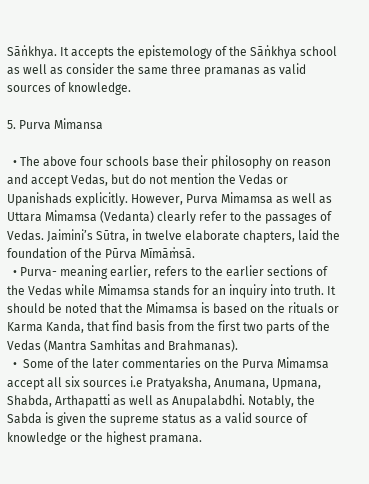Sāṅkhya. It accepts the epistemology of the Sāṅkhya school as well as consider the same three pramanas as valid sources of knowledge.

5. Purva Mimansa

  • The above four schools base their philosophy on reason and accept Vedas, but do not mention the Vedas or Upanishads explicitly. However, Purva Mimamsa as well as Uttara Mimamsa (Vedanta) clearly refer to the passages of Vedas. Jaimini’s Sūtra, in twelve elaborate chapters, laid the foundation of the Pūrva Mīmāṁsā.
  • Purva- meaning earlier, refers to the earlier sections of the Vedas while Mimamsa stands for an inquiry into truth. It should be noted that the Mimamsa is based on the rituals or Karma Kanda, that find basis from the first two parts of the Vedas (Mantra Samhitas and Brahmanas).
  •  Some of the later commentaries on the Purva Mimamsa accept all six sources i.e Pratyaksha, Anumana, Upmana, Shabda, Arthapatti as well as Anupalabdhi. Notably, the Sabda is given the supreme status as a valid source of knowledge or the highest pramana.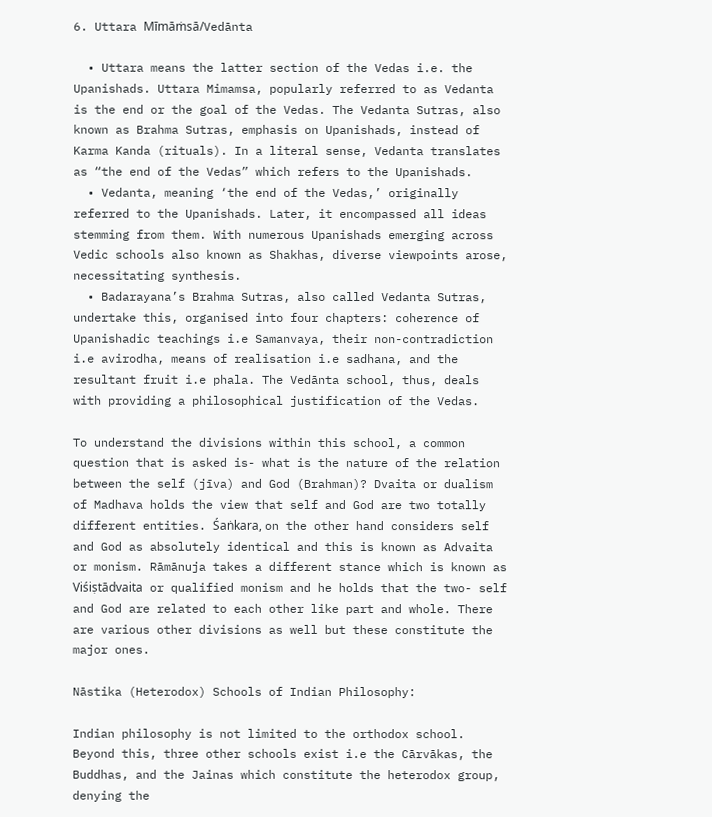6. Uttara Mīmāṁsā/Vedānta

  • Uttara means the latter section of the Vedas i.e. the Upanishads. Uttara Mimamsa, popularly referred to as Vedanta is the end or the goal of the Vedas. The Vedanta Sutras, also known as Brahma Sutras, emphasis on Upanishads, instead of Karma Kanda (rituals). In a literal sense, Vedanta translates as “the end of the Vedas” which refers to the Upanishads.
  • Vedanta, meaning ‘the end of the Vedas,’ originally referred to the Upanishads. Later, it encompassed all ideas stemming from them. With numerous Upanishads emerging across Vedic schools also known as Shakhas, diverse viewpoints arose, necessitating synthesis.
  • Badarayana’s Brahma Sutras, also called Vedanta Sutras, undertake this, organised into four chapters: coherence of Upanishadic teachings i.e Samanvaya, their non-contradiction i.e avirodha, means of realisation i.e sadhana, and the resultant fruit i.e phala. The Vedānta school, thus, deals with providing a philosophical justification of the Vedas.

To understand the divisions within this school, a common question that is asked is- what is the nature of the relation between the self (jīva) and God (Brahman)? Dvaita or dualism of Madhava holds the view that self and God are two totally different entities. Śaṅkara, on the other hand considers self and God as absolutely identical and this is known as Advaita or monism. Rāmānuja takes a different stance which is known as Viśiṣtādvaita or qualified monism and he holds that the two- self and God are related to each other like part and whole. There are various other divisions as well but these constitute the major ones.

Nāstika (Heterodox) Schools of Indian Philosophy:

Indian philosophy is not limited to the orthodox school. Beyond this, three other schools exist i.e the Cārvākas, the Buddhas, and the Jainas which constitute the heterodox group, denying the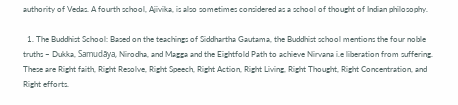authority of Vedas. A fourth school, Ajivika, is also sometimes considered as a school of thought of Indian philosophy.

  1. The Buddhist School: Based on the teachings of Siddhartha Gautama, the Buddhist school mentions the four noble truths – Dukka, Samudāya, Nirodha, and Magga and the Eightfold Path to achieve Nirvana i.e liberation from suffering. These are Right faith, Right Resolve, Right Speech, Right Action, Right Living, Right Thought, Right Concentration, and Right efforts.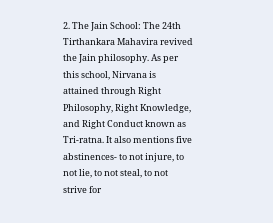2. The Jain School: The 24th Tirthankara Mahavira revived the Jain philosophy. As per this school, Nirvana is attained through Right Philosophy, Right Knowledge, and Right Conduct known as Tri-ratna. It also mentions five abstinences- to not injure, to not lie, to not steal, to not strive for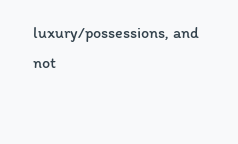luxury/possessions, and not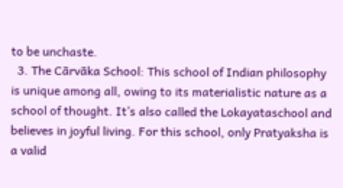to be unchaste.
  3. The Cārvāka School: This school of Indian philosophy is unique among all, owing to its materialistic nature as a school of thought. It’s also called the Lokayataschool and believes in joyful living. For this school, only Pratyaksha is a valid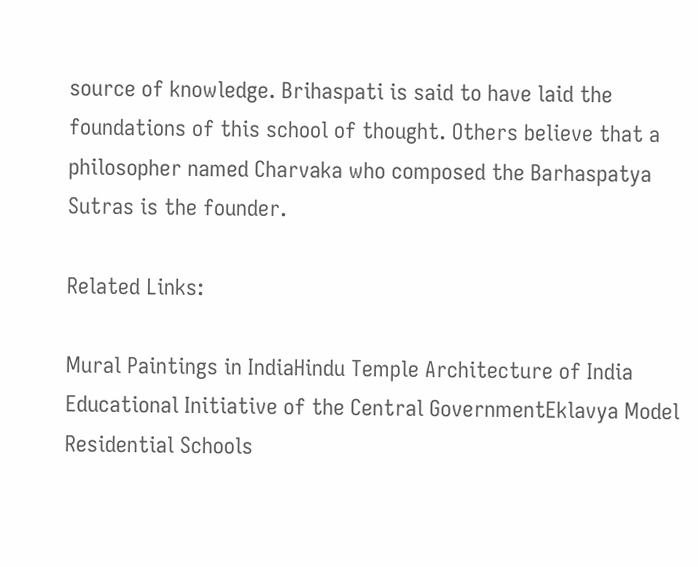source of knowledge. Brihaspati is said to have laid the foundations of this school of thought. Others believe that a philosopher named Charvaka who composed the Barhaspatya Sutras is the founder.

Related Links:

Mural Paintings in IndiaHindu Temple Architecture of India
Educational Initiative of the Central GovernmentEklavya Model Residential Schools